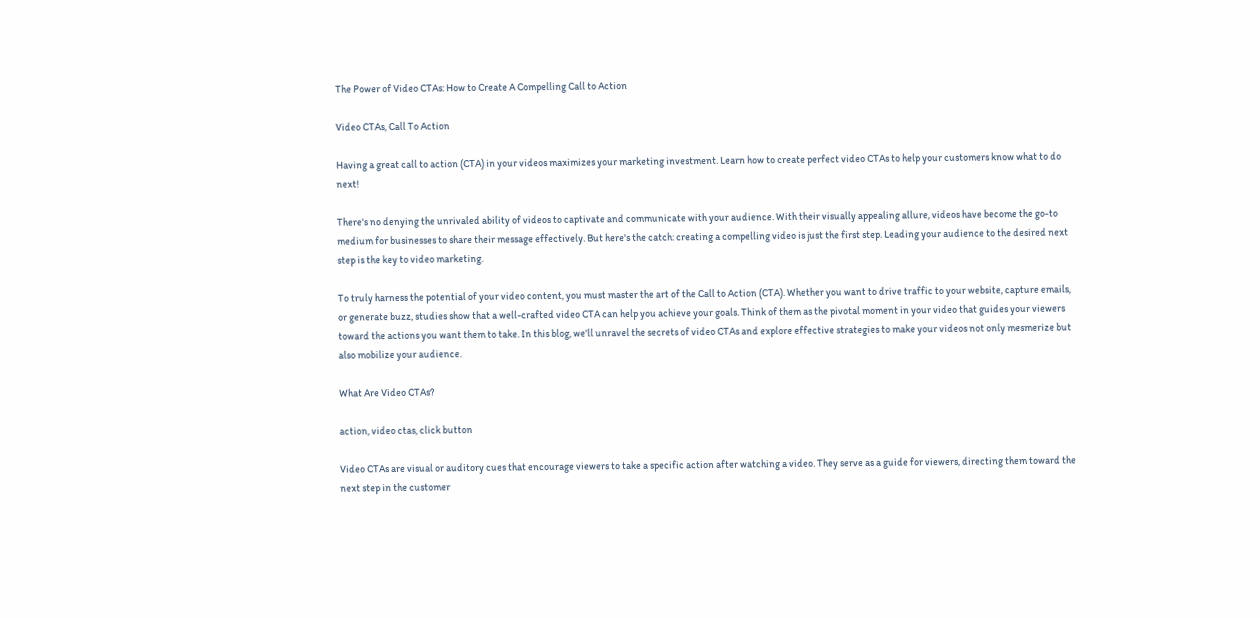The Power of Video CTAs: How to Create A Compelling Call to Action

Video CTAs, Call To Action

Having a great call to action (CTA) in your videos maximizes your marketing investment. Learn how to create perfect video CTAs to help your customers know what to do next!

There's no denying the unrivaled ability of videos to captivate and communicate with your audience. With their visually appealing allure, videos have become the go-to medium for businesses to share their message effectively. But here's the catch: creating a compelling video is just the first step. Leading your audience to the desired next step is the key to video marketing.

To truly harness the potential of your video content, you must master the art of the Call to Action (CTA). Whether you want to drive traffic to your website, capture emails, or generate buzz, studies show that a well-crafted video CTA can help you achieve your goals. Think of them as the pivotal moment in your video that guides your viewers toward the actions you want them to take. In this blog, we'll unravel the secrets of video CTAs and explore effective strategies to make your videos not only mesmerize but also mobilize your audience.

What Are Video CTAs?

action, video ctas, click button

Video CTAs are visual or auditory cues that encourage viewers to take a specific action after watching a video. They serve as a guide for viewers, directing them toward the next step in the customer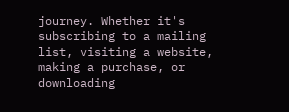journey. Whether it's subscribing to a mailing list, visiting a website, making a purchase, or downloading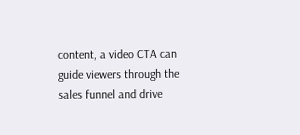content, a video CTA can guide viewers through the sales funnel and drive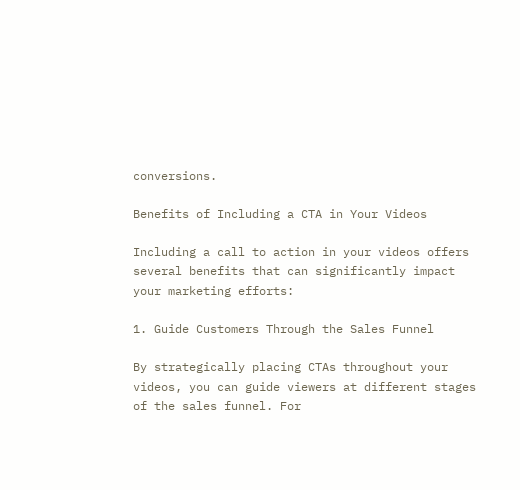conversions.

Benefits of Including a CTA in Your Videos

Including a call to action in your videos offers several benefits that can significantly impact your marketing efforts:

1. Guide Customers Through the Sales Funnel

By strategically placing CTAs throughout your videos, you can guide viewers at different stages of the sales funnel. For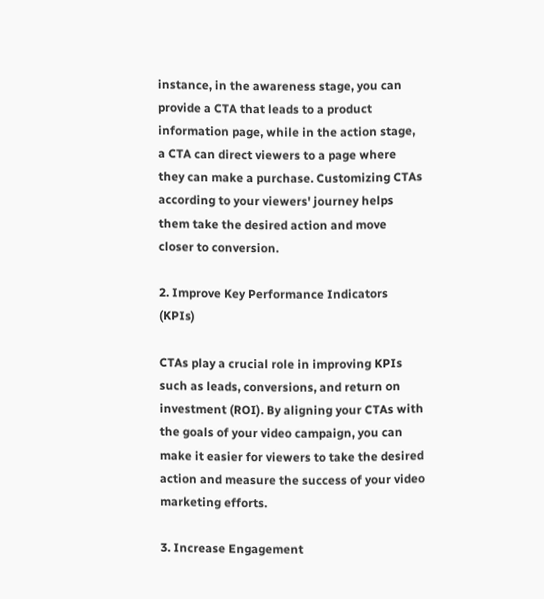instance, in the awareness stage, you can provide a CTA that leads to a product information page, while in the action stage, a CTA can direct viewers to a page where they can make a purchase. Customizing CTAs according to your viewers' journey helps them take the desired action and move closer to conversion.

2. Improve Key Performance Indicators (KPIs)

CTAs play a crucial role in improving KPIs such as leads, conversions, and return on investment (ROI). By aligning your CTAs with the goals of your video campaign, you can make it easier for viewers to take the desired action and measure the success of your video marketing efforts.

3. Increase Engagement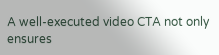A well-executed video CTA not only ensures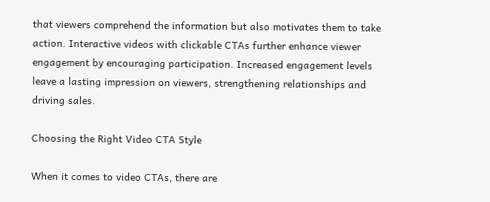that viewers comprehend the information but also motivates them to take action. Interactive videos with clickable CTAs further enhance viewer engagement by encouraging participation. Increased engagement levels leave a lasting impression on viewers, strengthening relationships and driving sales.

Choosing the Right Video CTA Style

When it comes to video CTAs, there are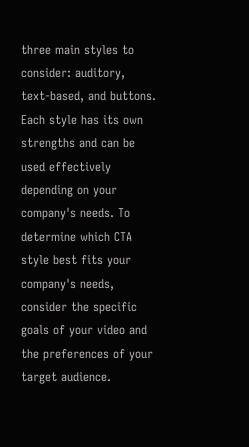three main styles to consider: auditory, text-based, and buttons. Each style has its own strengths and can be used effectively depending on your company's needs. To determine which CTA style best fits your company's needs, consider the specific goals of your video and the preferences of your target audience.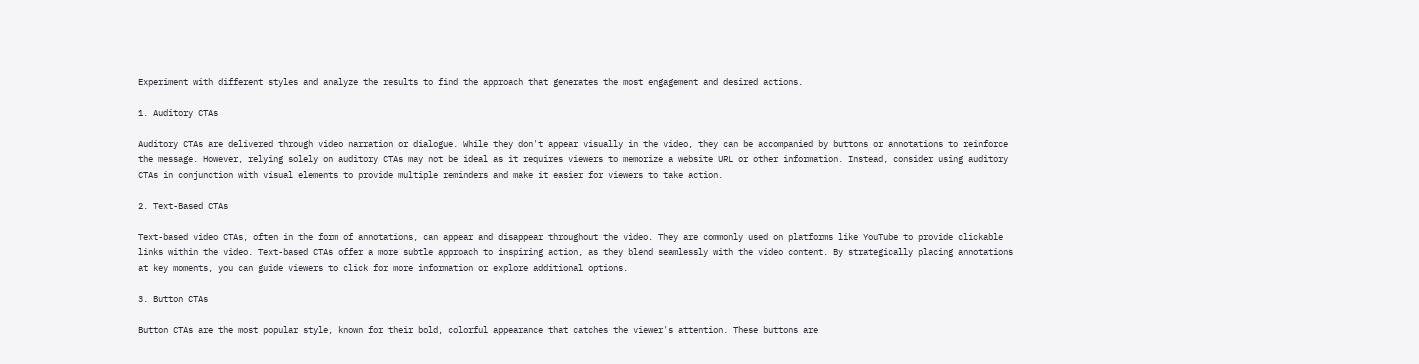Experiment with different styles and analyze the results to find the approach that generates the most engagement and desired actions.

1. Auditory CTAs

Auditory CTAs are delivered through video narration or dialogue. While they don't appear visually in the video, they can be accompanied by buttons or annotations to reinforce the message. However, relying solely on auditory CTAs may not be ideal as it requires viewers to memorize a website URL or other information. Instead, consider using auditory CTAs in conjunction with visual elements to provide multiple reminders and make it easier for viewers to take action.

2. Text-Based CTAs

Text-based video CTAs, often in the form of annotations, can appear and disappear throughout the video. They are commonly used on platforms like YouTube to provide clickable links within the video. Text-based CTAs offer a more subtle approach to inspiring action, as they blend seamlessly with the video content. By strategically placing annotations at key moments, you can guide viewers to click for more information or explore additional options.

3. Button CTAs

Button CTAs are the most popular style, known for their bold, colorful appearance that catches the viewer's attention. These buttons are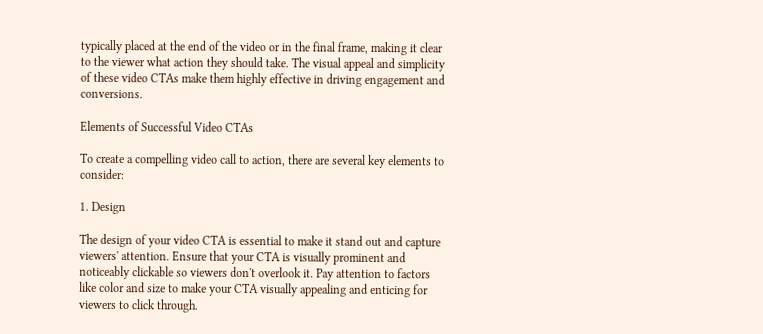typically placed at the end of the video or in the final frame, making it clear to the viewer what action they should take. The visual appeal and simplicity of these video CTAs make them highly effective in driving engagement and conversions.

Elements of Successful Video CTAs

To create a compelling video call to action, there are several key elements to consider:

1. Design

The design of your video CTA is essential to make it stand out and capture viewers' attention. Ensure that your CTA is visually prominent and noticeably clickable so viewers don't overlook it. Pay attention to factors like color and size to make your CTA visually appealing and enticing for viewers to click through.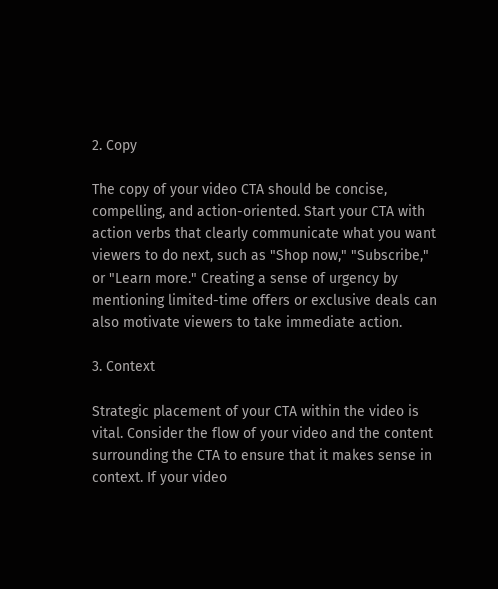2. Copy

The copy of your video CTA should be concise, compelling, and action-oriented. Start your CTA with action verbs that clearly communicate what you want viewers to do next, such as "Shop now," "Subscribe," or "Learn more." Creating a sense of urgency by mentioning limited-time offers or exclusive deals can also motivate viewers to take immediate action.

3. Context

Strategic placement of your CTA within the video is vital. Consider the flow of your video and the content surrounding the CTA to ensure that it makes sense in context. If your video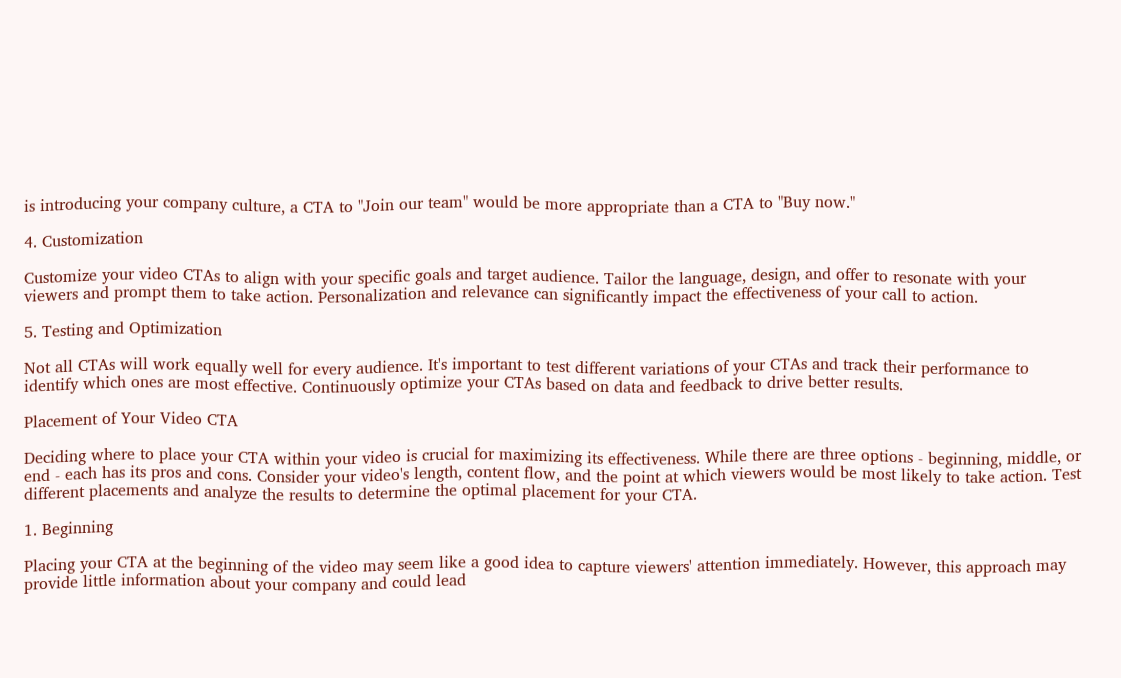is introducing your company culture, a CTA to "Join our team" would be more appropriate than a CTA to "Buy now."

4. Customization

Customize your video CTAs to align with your specific goals and target audience. Tailor the language, design, and offer to resonate with your viewers and prompt them to take action. Personalization and relevance can significantly impact the effectiveness of your call to action.

5. Testing and Optimization

Not all CTAs will work equally well for every audience. It's important to test different variations of your CTAs and track their performance to identify which ones are most effective. Continuously optimize your CTAs based on data and feedback to drive better results.

Placement of Your Video CTA

Deciding where to place your CTA within your video is crucial for maximizing its effectiveness. While there are three options - beginning, middle, or end - each has its pros and cons. Consider your video's length, content flow, and the point at which viewers would be most likely to take action. Test different placements and analyze the results to determine the optimal placement for your CTA.

1. Beginning

Placing your CTA at the beginning of the video may seem like a good idea to capture viewers' attention immediately. However, this approach may provide little information about your company and could lead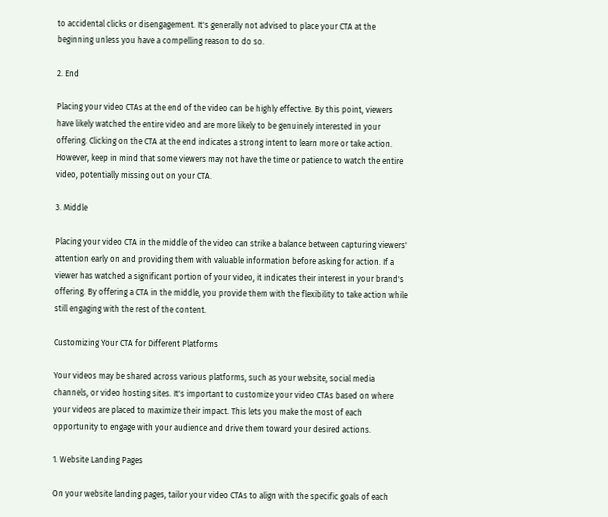to accidental clicks or disengagement. It's generally not advised to place your CTA at the beginning unless you have a compelling reason to do so.

2. End

Placing your video CTAs at the end of the video can be highly effective. By this point, viewers have likely watched the entire video and are more likely to be genuinely interested in your offering. Clicking on the CTA at the end indicates a strong intent to learn more or take action. However, keep in mind that some viewers may not have the time or patience to watch the entire video, potentially missing out on your CTA.

3. Middle

Placing your video CTA in the middle of the video can strike a balance between capturing viewers' attention early on and providing them with valuable information before asking for action. If a viewer has watched a significant portion of your video, it indicates their interest in your brand's offering. By offering a CTA in the middle, you provide them with the flexibility to take action while still engaging with the rest of the content.

Customizing Your CTA for Different Platforms

Your videos may be shared across various platforms, such as your website, social media channels, or video hosting sites. It's important to customize your video CTAs based on where your videos are placed to maximize their impact. This lets you make the most of each opportunity to engage with your audience and drive them toward your desired actions.

1. Website Landing Pages

On your website landing pages, tailor your video CTAs to align with the specific goals of each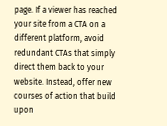page. If a viewer has reached your site from a CTA on a different platform, avoid redundant CTAs that simply direct them back to your website. Instead, offer new courses of action that build upon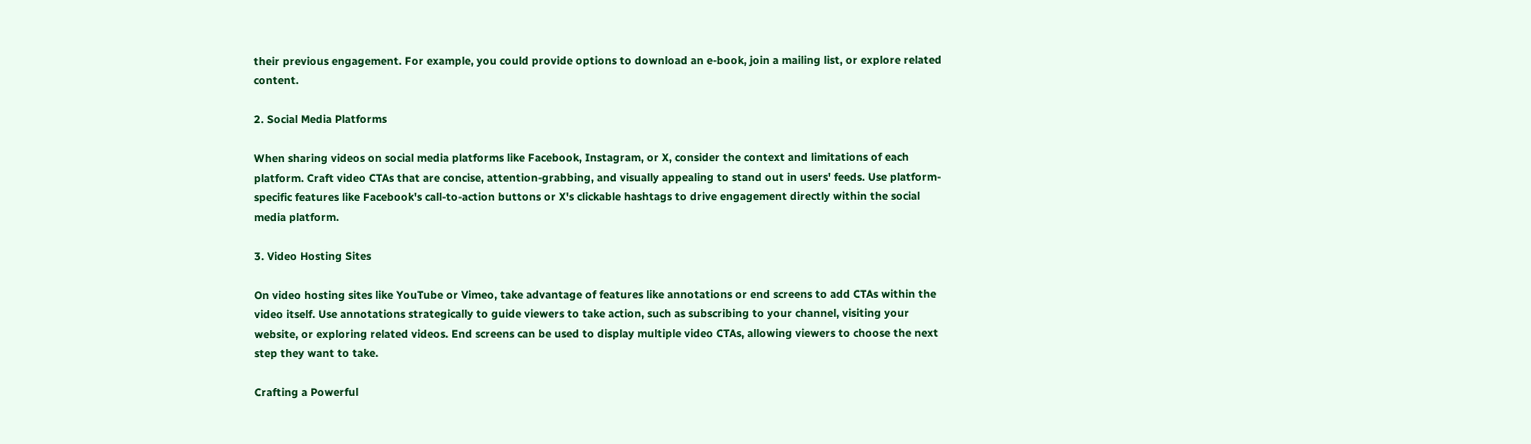their previous engagement. For example, you could provide options to download an e-book, join a mailing list, or explore related content.

2. Social Media Platforms

When sharing videos on social media platforms like Facebook, Instagram, or X, consider the context and limitations of each platform. Craft video CTAs that are concise, attention-grabbing, and visually appealing to stand out in users' feeds. Use platform-specific features like Facebook's call-to-action buttons or X's clickable hashtags to drive engagement directly within the social media platform.

3. Video Hosting Sites

On video hosting sites like YouTube or Vimeo, take advantage of features like annotations or end screens to add CTAs within the video itself. Use annotations strategically to guide viewers to take action, such as subscribing to your channel, visiting your website, or exploring related videos. End screens can be used to display multiple video CTAs, allowing viewers to choose the next step they want to take.

Crafting a Powerful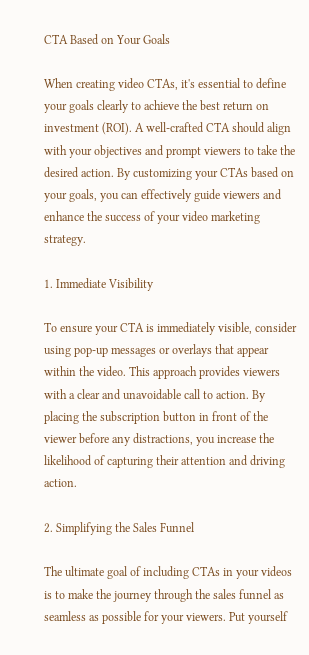CTA Based on Your Goals

When creating video CTAs, it's essential to define your goals clearly to achieve the best return on investment (ROI). A well-crafted CTA should align with your objectives and prompt viewers to take the desired action. By customizing your CTAs based on your goals, you can effectively guide viewers and enhance the success of your video marketing strategy.

1. Immediate Visibility

To ensure your CTA is immediately visible, consider using pop-up messages or overlays that appear within the video. This approach provides viewers with a clear and unavoidable call to action. By placing the subscription button in front of the viewer before any distractions, you increase the likelihood of capturing their attention and driving action.

2. Simplifying the Sales Funnel

The ultimate goal of including CTAs in your videos is to make the journey through the sales funnel as seamless as possible for your viewers. Put yourself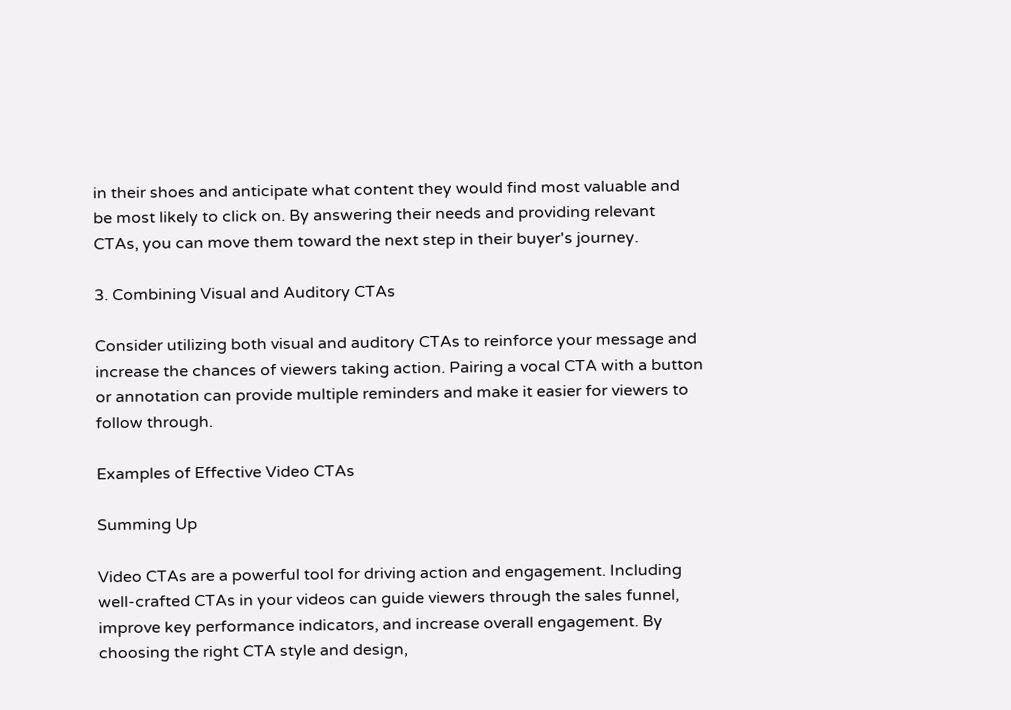in their shoes and anticipate what content they would find most valuable and be most likely to click on. By answering their needs and providing relevant CTAs, you can move them toward the next step in their buyer's journey.

3. Combining Visual and Auditory CTAs

Consider utilizing both visual and auditory CTAs to reinforce your message and increase the chances of viewers taking action. Pairing a vocal CTA with a button or annotation can provide multiple reminders and make it easier for viewers to follow through.

Examples of Effective Video CTAs

Summing Up

Video CTAs are a powerful tool for driving action and engagement. Including well-crafted CTAs in your videos can guide viewers through the sales funnel, improve key performance indicators, and increase overall engagement. By choosing the right CTA style and design,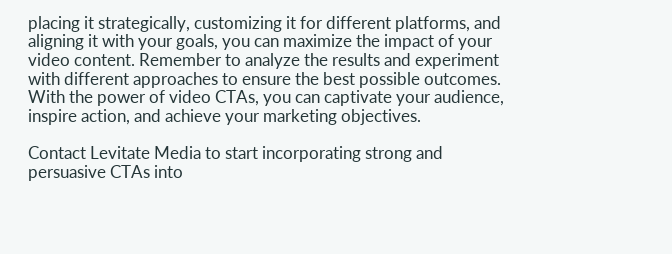placing it strategically, customizing it for different platforms, and aligning it with your goals, you can maximize the impact of your video content. Remember to analyze the results and experiment with different approaches to ensure the best possible outcomes. With the power of video CTAs, you can captivate your audience, inspire action, and achieve your marketing objectives.

Contact Levitate Media to start incorporating strong and persuasive CTAs into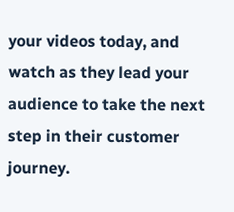your videos today, and watch as they lead your audience to take the next step in their customer journey.